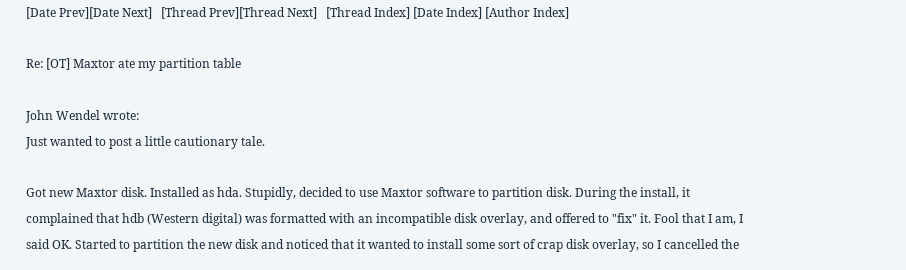[Date Prev][Date Next]   [Thread Prev][Thread Next]   [Thread Index] [Date Index] [Author Index]

Re: [OT] Maxtor ate my partition table

John Wendel wrote:
Just wanted to post a little cautionary tale.

Got new Maxtor disk. Installed as hda. Stupidly, decided to use Maxtor software to partition disk. During the install, it complained that hdb (Western digital) was formatted with an incompatible disk overlay, and offered to "fix" it. Fool that I am, I said OK. Started to partition the new disk and noticed that it wanted to install some sort of crap disk overlay, so I cancelled the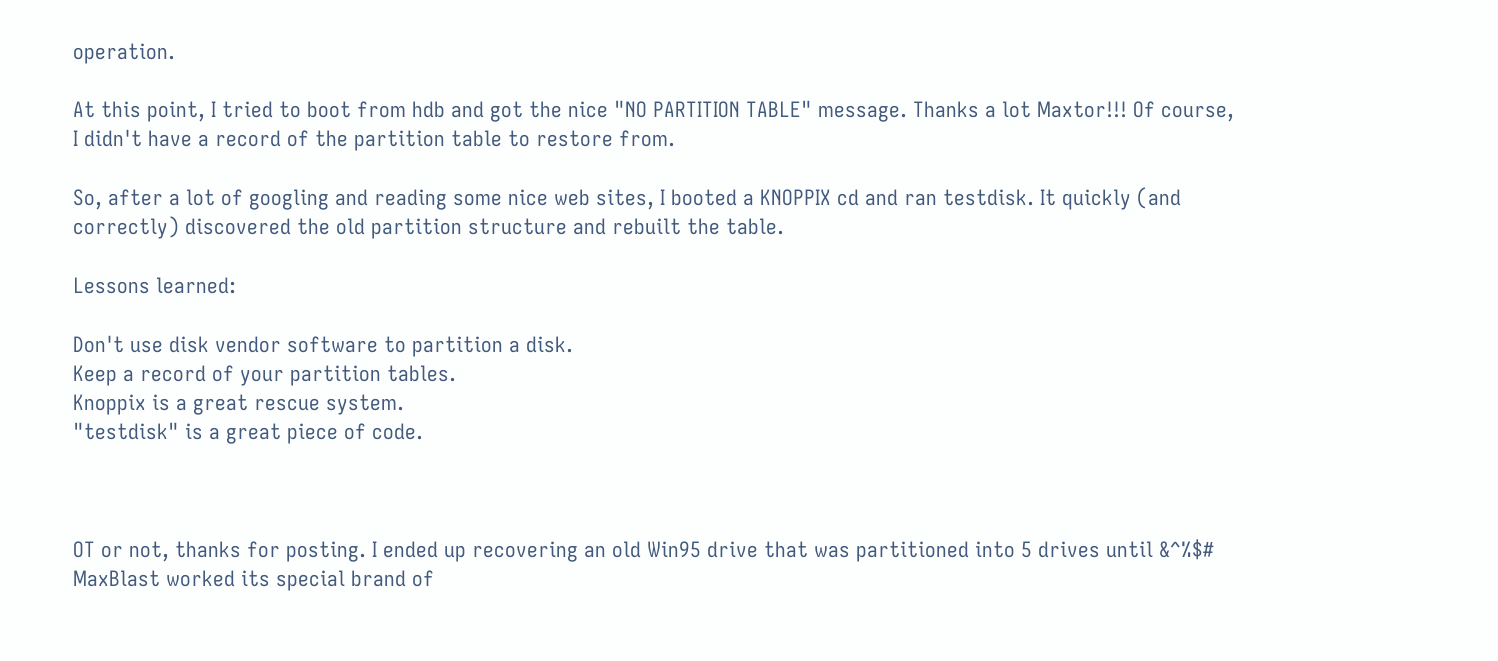operation.

At this point, I tried to boot from hdb and got the nice "NO PARTITION TABLE" message. Thanks a lot Maxtor!!! Of course, I didn't have a record of the partition table to restore from.

So, after a lot of googling and reading some nice web sites, I booted a KNOPPIX cd and ran testdisk. It quickly (and correctly) discovered the old partition structure and rebuilt the table.

Lessons learned:

Don't use disk vendor software to partition a disk.
Keep a record of your partition tables.
Knoppix is a great rescue system.
"testdisk" is a great piece of code.



OT or not, thanks for posting. I ended up recovering an old Win95 drive that was partitioned into 5 drives until &^%$# MaxBlast worked its special brand of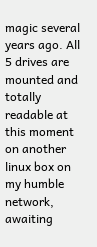magic several years ago. All 5 drives are mounted and totally readable at this moment on another linux box on my humble network, awaiting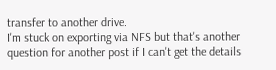transfer to another drive.
I'm stuck on exporting via NFS but that's another question for another post if I can't get the details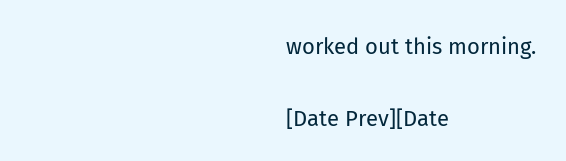worked out this morning.

[Date Prev][Date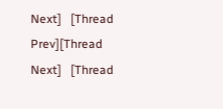Next]   [Thread Prev][Thread Next]   [Thread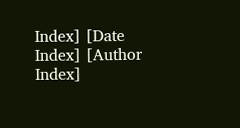Index] [Date Index] [Author Index]